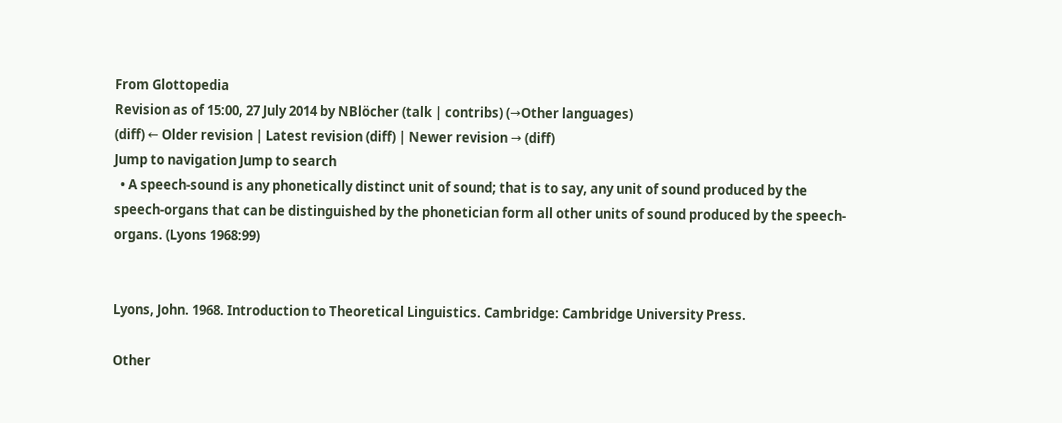From Glottopedia
Revision as of 15:00, 27 July 2014 by NBlöcher (talk | contribs) (→Other languages)
(diff) ← Older revision | Latest revision (diff) | Newer revision → (diff)
Jump to navigation Jump to search
  • A speech-sound is any phonetically distinct unit of sound; that is to say, any unit of sound produced by the speech-organs that can be distinguished by the phonetician form all other units of sound produced by the speech-organs. (Lyons 1968:99)


Lyons, John. 1968. Introduction to Theoretical Linguistics. Cambridge: Cambridge University Press.

Other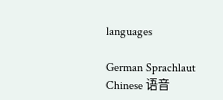languages

German Sprachlaut
Chinese 语音